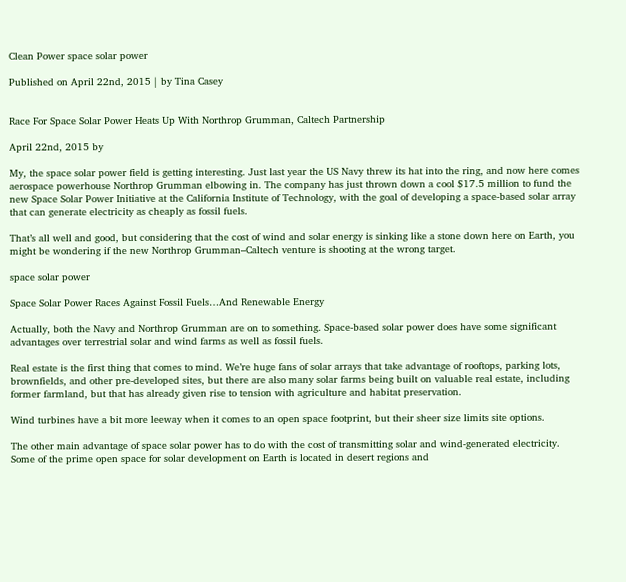Clean Power space solar power

Published on April 22nd, 2015 | by Tina Casey


Race For Space Solar Power Heats Up With Northrop Grumman, Caltech Partnership

April 22nd, 2015 by

My, the space solar power field is getting interesting. Just last year the US Navy threw its hat into the ring, and now here comes aerospace powerhouse Northrop Grumman elbowing in. The company has just thrown down a cool $17.5 million to fund the new Space Solar Power Initiative at the California Institute of Technology, with the goal of developing a space-based solar array that can generate electricity as cheaply as fossil fuels.

That’s all well and good, but considering that the cost of wind and solar energy is sinking like a stone down here on Earth, you might be wondering if the new Northrop Grumman–Caltech venture is shooting at the wrong target.

space solar power

Space Solar Power Races Against Fossil Fuels…And Renewable Energy

Actually, both the Navy and Northrop Grumman are on to something. Space-based solar power does have some significant advantages over terrestrial solar and wind farms as well as fossil fuels.

Real estate is the first thing that comes to mind. We’re huge fans of solar arrays that take advantage of rooftops, parking lots, brownfields, and other pre-developed sites, but there are also many solar farms being built on valuable real estate, including former farmland, but that has already given rise to tension with agriculture and habitat preservation.

Wind turbines have a bit more leeway when it comes to an open space footprint, but their sheer size limits site options.

The other main advantage of space solar power has to do with the cost of transmitting solar and wind-generated electricity. Some of the prime open space for solar development on Earth is located in desert regions and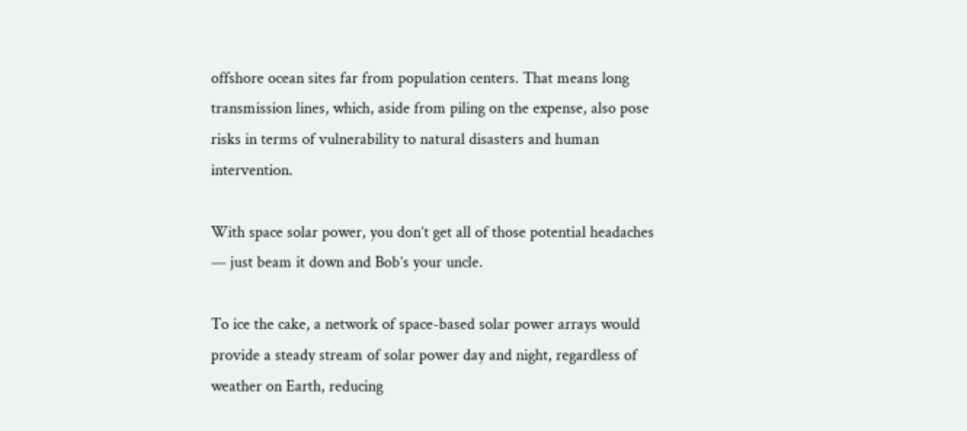offshore ocean sites far from population centers. That means long transmission lines, which, aside from piling on the expense, also pose risks in terms of vulnerability to natural disasters and human intervention.

With space solar power, you don’t get all of those potential headaches — just beam it down and Bob’s your uncle.

To ice the cake, a network of space-based solar power arrays would provide a steady stream of solar power day and night, regardless of weather on Earth, reducing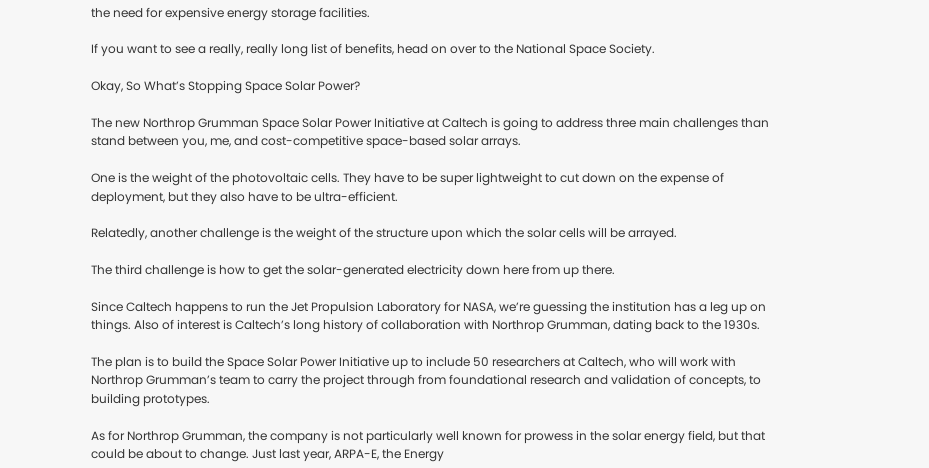the need for expensive energy storage facilities.

If you want to see a really, really long list of benefits, head on over to the National Space Society.

Okay, So What’s Stopping Space Solar Power?

The new Northrop Grumman Space Solar Power Initiative at Caltech is going to address three main challenges than stand between you, me, and cost-competitive space-based solar arrays.

One is the weight of the photovoltaic cells. They have to be super lightweight to cut down on the expense of deployment, but they also have to be ultra-efficient.

Relatedly, another challenge is the weight of the structure upon which the solar cells will be arrayed.

The third challenge is how to get the solar-generated electricity down here from up there.

Since Caltech happens to run the Jet Propulsion Laboratory for NASA, we’re guessing the institution has a leg up on things. Also of interest is Caltech’s long history of collaboration with Northrop Grumman, dating back to the 1930s.

The plan is to build the Space Solar Power Initiative up to include 50 researchers at Caltech, who will work with Northrop Grumman’s team to carry the project through from foundational research and validation of concepts, to building prototypes.

As for Northrop Grumman, the company is not particularly well known for prowess in the solar energy field, but that could be about to change. Just last year, ARPA-E, the Energy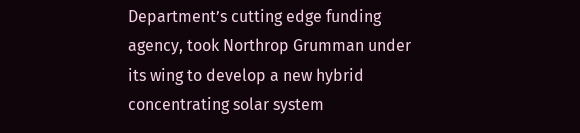Department’s cutting edge funding agency, took Northrop Grumman under its wing to develop a new hybrid concentrating solar system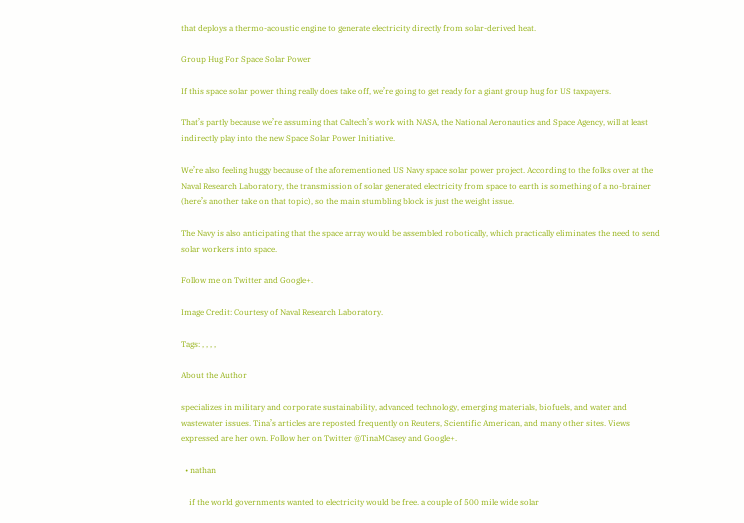that deploys a thermo-acoustic engine to generate electricity directly from solar-derived heat.

Group Hug For Space Solar Power

If this space solar power thing really does take off, we’re going to get ready for a giant group hug for US taxpayers.

That’s partly because we’re assuming that Caltech’s work with NASA, the National Aeronautics and Space Agency, will at least indirectly play into the new Space Solar Power Initiative.

We’re also feeling huggy because of the aforementioned US Navy space solar power project. According to the folks over at the Naval Research Laboratory, the transmission of solar generated electricity from space to earth is something of a no-brainer (here’s another take on that topic), so the main stumbling block is just the weight issue.

The Navy is also anticipating that the space array would be assembled robotically, which practically eliminates the need to send solar workers into space.

Follow me on Twitter and Google+.

Image Credit: Courtesy of Naval Research Laboratory.

Tags: , , , ,

About the Author

specializes in military and corporate sustainability, advanced technology, emerging materials, biofuels, and water and wastewater issues. Tina’s articles are reposted frequently on Reuters, Scientific American, and many other sites. Views expressed are her own. Follow her on Twitter @TinaMCasey and Google+.

  • nathan

    if the world governments wanted to electricity would be free. a couple of 500 mile wide solar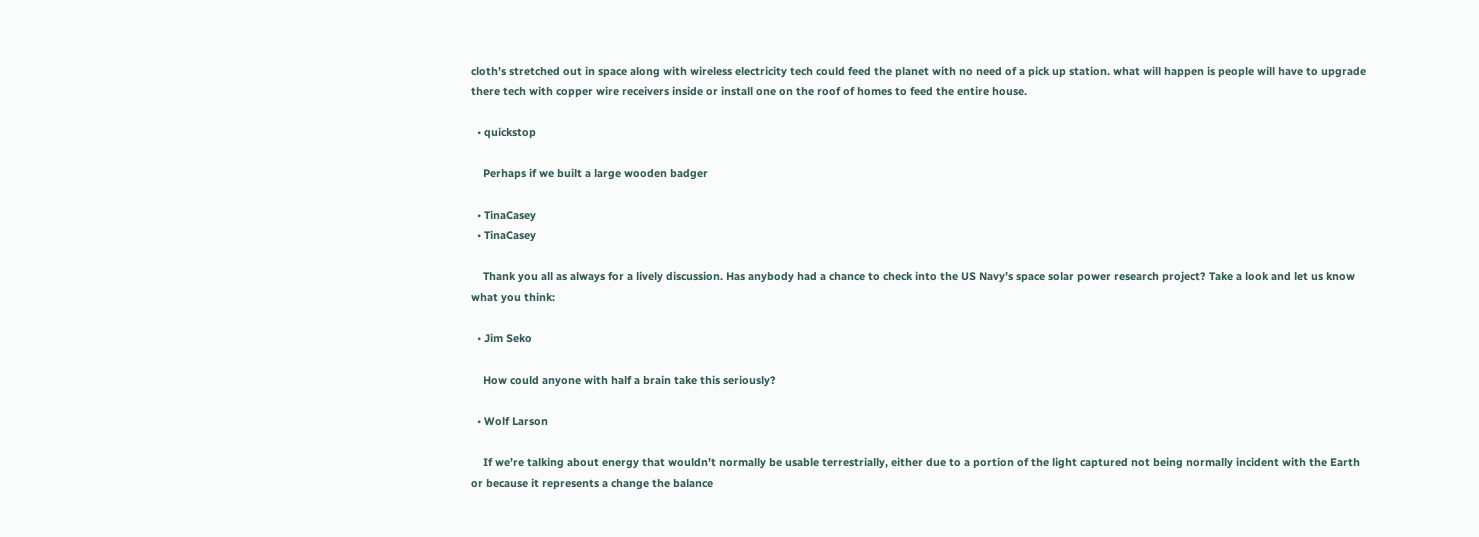cloth’s stretched out in space along with wireless electricity tech could feed the planet with no need of a pick up station. what will happen is people will have to upgrade there tech with copper wire receivers inside or install one on the roof of homes to feed the entire house.

  • quickstop

    Perhaps if we built a large wooden badger

  • TinaCasey
  • TinaCasey

    Thank you all as always for a lively discussion. Has anybody had a chance to check into the US Navy’s space solar power research project? Take a look and let us know what you think:

  • Jim Seko

    How could anyone with half a brain take this seriously?

  • Wolf Larson

    If we’re talking about energy that wouldn’t normally be usable terrestrially, either due to a portion of the light captured not being normally incident with the Earth or because it represents a change the balance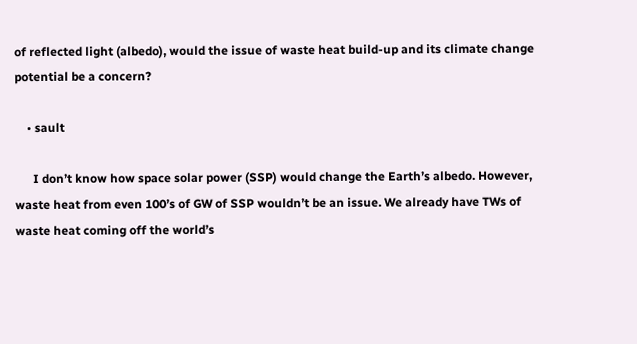of reflected light (albedo), would the issue of waste heat build-up and its climate change potential be a concern?

    • sault

      I don’t know how space solar power (SSP) would change the Earth’s albedo. However, waste heat from even 100’s of GW of SSP wouldn’t be an issue. We already have TWs of waste heat coming off the world’s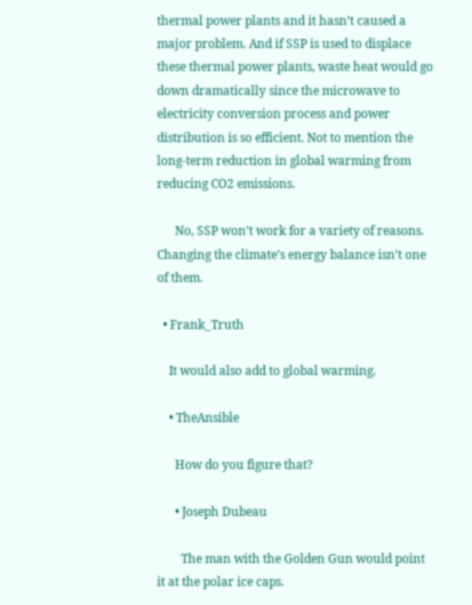thermal power plants and it hasn’t caused a major problem. And if SSP is used to displace these thermal power plants, waste heat would go down dramatically since the microwave to electricity conversion process and power distribution is so efficient. Not to mention the long-term reduction in global warming from reducing CO2 emissions.

      No, SSP won’t work for a variety of reasons. Changing the climate’s energy balance isn’t one of them.

  • Frank_Truth

    It would also add to global warming.

    • TheAnsible

      How do you figure that?

      • Joseph Dubeau

        The man with the Golden Gun would point it at the polar ice caps.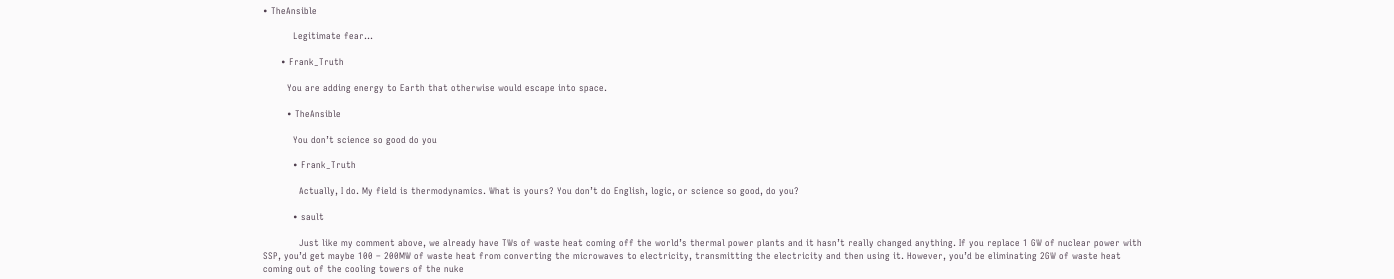• TheAnsible

          Legitimate fear…

      • Frank_Truth

        You are adding energy to Earth that otherwise would escape into space.

        • TheAnsible

          You don’t science so good do you

          • Frank_Truth

            Actually, I do. My field is thermodynamics. What is yours? You don’t do English, logic, or science so good, do you?

          • sault

            Just like my comment above, we already have TWs of waste heat coming off the world’s thermal power plants and it hasn’t really changed anything. If you replace 1 GW of nuclear power with SSP, you’d get maybe 100 – 200MW of waste heat from converting the microwaves to electricity, transmitting the electricity and then using it. However, you’d be eliminating 2GW of waste heat coming out of the cooling towers of the nuke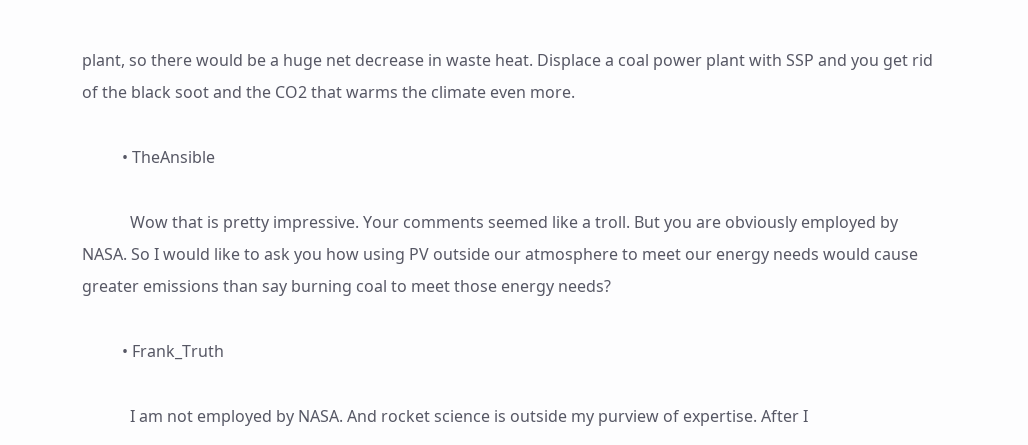plant, so there would be a huge net decrease in waste heat. Displace a coal power plant with SSP and you get rid of the black soot and the CO2 that warms the climate even more.

          • TheAnsible

            Wow that is pretty impressive. Your comments seemed like a troll. But you are obviously employed by NASA. So I would like to ask you how using PV outside our atmosphere to meet our energy needs would cause greater emissions than say burning coal to meet those energy needs?

          • Frank_Truth

            I am not employed by NASA. And rocket science is outside my purview of expertise. After I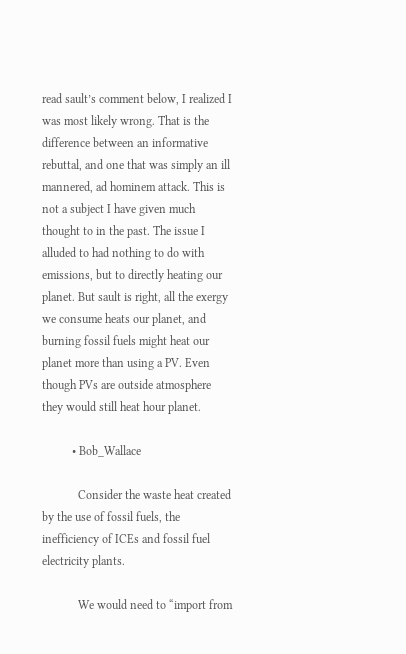read sault’s comment below, I realized I was most likely wrong. That is the difference between an informative rebuttal, and one that was simply an ill mannered, ad hominem attack. This is not a subject I have given much thought to in the past. The issue I alluded to had nothing to do with emissions, but to directly heating our planet. But sault is right, all the exergy we consume heats our planet, and burning fossil fuels might heat our planet more than using a PV. Even though PVs are outside atmosphere they would still heat hour planet.

          • Bob_Wallace

            Consider the waste heat created by the use of fossil fuels, the inefficiency of ICEs and fossil fuel electricity plants.

            We would need to “import from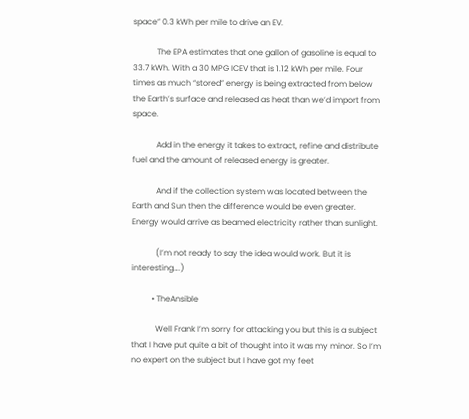space” 0.3 kWh per mile to drive an EV.

            The EPA estimates that one gallon of gasoline is equal to 33.7 kWh. With a 30 MPG ICEV that is 1.12 kWh per mile. Four times as much “stored” energy is being extracted from below the Earth’s surface and released as heat than we’d import from space.

            Add in the energy it takes to extract, refine and distribute fuel and the amount of released energy is greater.

            And if the collection system was located between the Earth and Sun then the difference would be even greater. Energy would arrive as beamed electricity rather than sunlight.

            (I’m not ready to say the idea would work. But it is interesting….)

          • TheAnsible

            Well Frank I’m sorry for attacking you but this is a subject that I have put quite a bit of thought into it was my minor. So I’m no expert on the subject but I have got my feet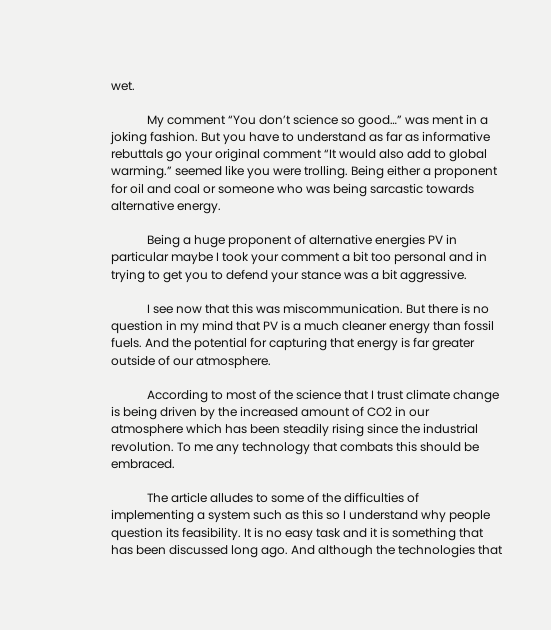wet.

            My comment “You don’t science so good…” was ment in a joking fashion. But you have to understand as far as informative rebuttals go your original comment “It would also add to global warming.” seemed like you were trolling. Being either a proponent for oil and coal or someone who was being sarcastic towards alternative energy.

            Being a huge proponent of alternative energies PV in particular maybe I took your comment a bit too personal and in trying to get you to defend your stance was a bit aggressive.

            I see now that this was miscommunication. But there is no question in my mind that PV is a much cleaner energy than fossil fuels. And the potential for capturing that energy is far greater outside of our atmosphere.

            According to most of the science that I trust climate change is being driven by the increased amount of CO2 in our atmosphere which has been steadily rising since the industrial revolution. To me any technology that combats this should be embraced.

            The article alludes to some of the difficulties of implementing a system such as this so I understand why people question its feasibility. It is no easy task and it is something that has been discussed long ago. And although the technologies that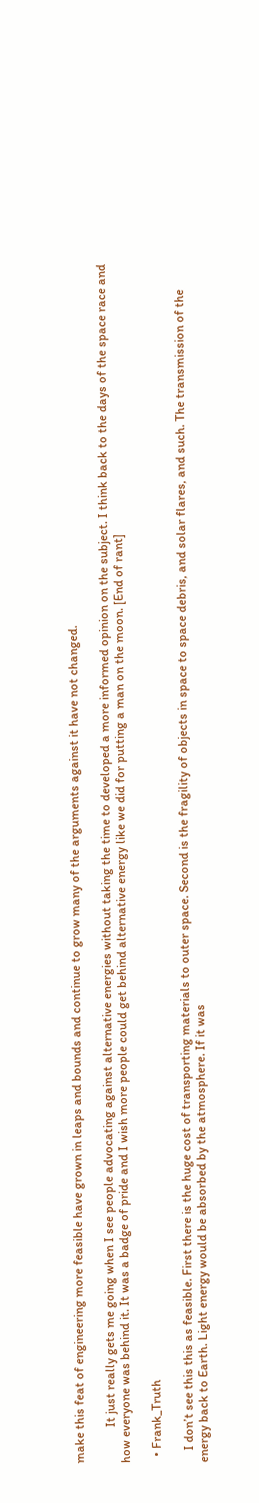make this feat of engineering more feasible have grown in leaps and bounds and continue to grow many of the arguments against it have not changed.

            It just really gets me going when I see people advocating against alternative energies without taking the time to developed a more informed opinion on the subject. I think back to the days of the space race and how everyone was behind it. It was a badge of pride and I wish more people could get behind alternative energy like we did for putting a man on the moon. [End of rant]

  • Frank_Truth

    I don’t see this this as feasible. First there is the huge cost of transporting materials to outer space. Second is the fragility of objects in space to space debris, and solar flares, and such. The transmission of the energy back to Earth. Light energy would be absorbed by the atmosphere. If it was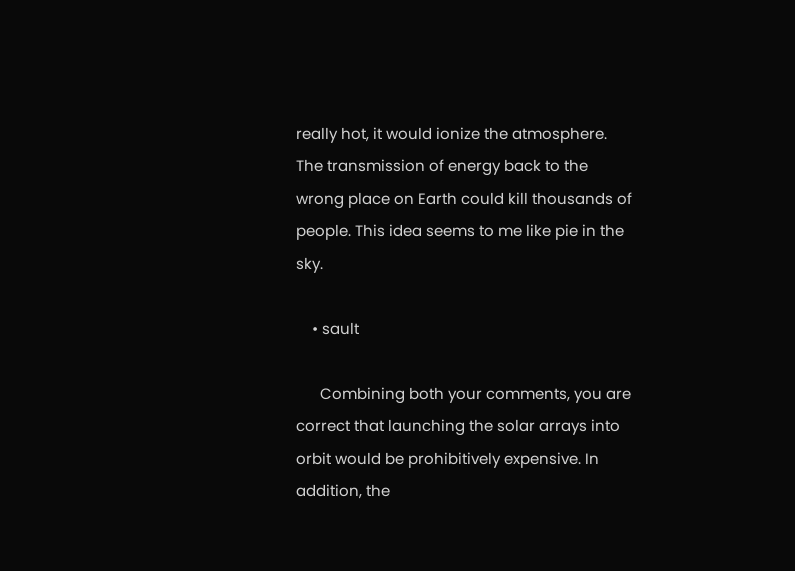really hot, it would ionize the atmosphere. The transmission of energy back to the wrong place on Earth could kill thousands of people. This idea seems to me like pie in the sky.

    • sault

      Combining both your comments, you are correct that launching the solar arrays into orbit would be prohibitively expensive. In addition, the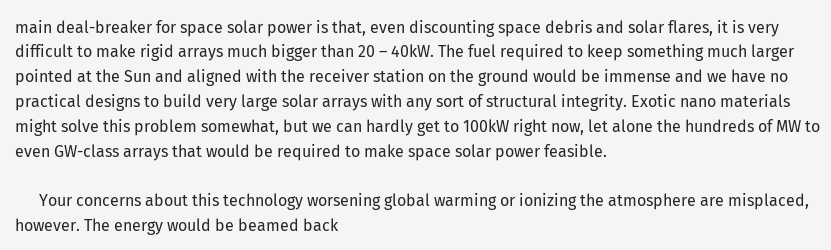main deal-breaker for space solar power is that, even discounting space debris and solar flares, it is very difficult to make rigid arrays much bigger than 20 – 40kW. The fuel required to keep something much larger pointed at the Sun and aligned with the receiver station on the ground would be immense and we have no practical designs to build very large solar arrays with any sort of structural integrity. Exotic nano materials might solve this problem somewhat, but we can hardly get to 100kW right now, let alone the hundreds of MW to even GW-class arrays that would be required to make space solar power feasible.

      Your concerns about this technology worsening global warming or ionizing the atmosphere are misplaced, however. The energy would be beamed back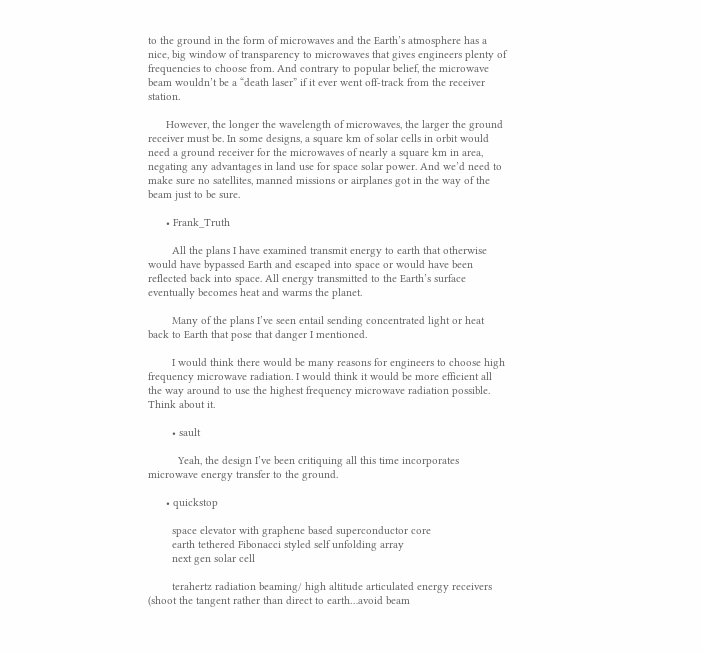to the ground in the form of microwaves and the Earth’s atmosphere has a nice, big window of transparency to microwaves that gives engineers plenty of frequencies to choose from. And contrary to popular belief, the microwave beam wouldn’t be a “death laser” if it ever went off-track from the receiver station.

      However, the longer the wavelength of microwaves, the larger the ground receiver must be. In some designs, a square km of solar cells in orbit would need a ground receiver for the microwaves of nearly a square km in area, negating any advantages in land use for space solar power. And we’d need to make sure no satellites, manned missions or airplanes got in the way of the beam just to be sure.

      • Frank_Truth

        All the plans I have examined transmit energy to earth that otherwise would have bypassed Earth and escaped into space or would have been reflected back into space. All energy transmitted to the Earth’s surface eventually becomes heat and warms the planet.

        Many of the plans I’ve seen entail sending concentrated light or heat back to Earth that pose that danger I mentioned.

        I would think there would be many reasons for engineers to choose high frequency microwave radiation. I would think it would be more efficient all the way around to use the highest frequency microwave radiation possible. Think about it.

        • sault

          Yeah, the design I’ve been critiquing all this time incorporates microwave energy transfer to the ground.

      • quickstop

        space elevator with graphene based superconductor core
        earth tethered Fibonacci styled self unfolding array
        next gen solar cell

        terahertz radiation beaming/ high altitude articulated energy receivers (shoot the tangent rather than direct to earth…avoid beam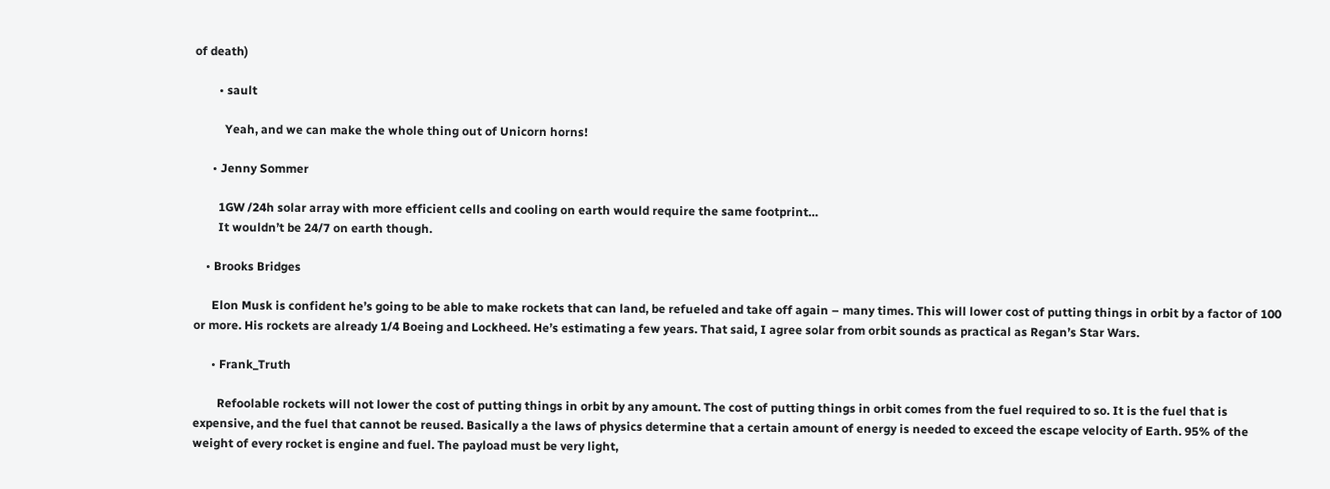of death)

        • sault

          Yeah, and we can make the whole thing out of Unicorn horns!

      • Jenny Sommer

        1GW /24h solar array with more efficient cells and cooling on earth would require the same footprint…
        It wouldn’t be 24/7 on earth though.

    • Brooks Bridges

      Elon Musk is confident he’s going to be able to make rockets that can land, be refueled and take off again – many times. This will lower cost of putting things in orbit by a factor of 100 or more. His rockets are already 1/4 Boeing and Lockheed. He’s estimating a few years. That said, I agree solar from orbit sounds as practical as Regan’s Star Wars.

      • Frank_Truth

        Refoolable rockets will not lower the cost of putting things in orbit by any amount. The cost of putting things in orbit comes from the fuel required to so. It is the fuel that is expensive, and the fuel that cannot be reused. Basically a the laws of physics determine that a certain amount of energy is needed to exceed the escape velocity of Earth. 95% of the weight of every rocket is engine and fuel. The payload must be very light,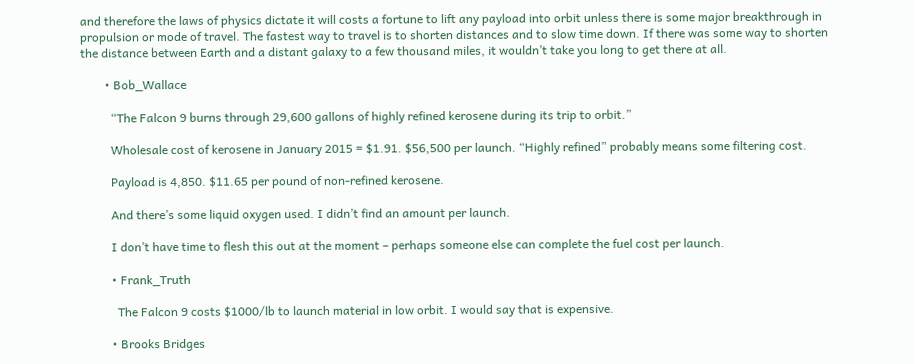and therefore the laws of physics dictate it will costs a fortune to lift any payload into orbit unless there is some major breakthrough in propulsion or mode of travel. The fastest way to travel is to shorten distances and to slow time down. If there was some way to shorten the distance between Earth and a distant galaxy to a few thousand miles, it wouldn’t take you long to get there at all.

        • Bob_Wallace

          “The Falcon 9 burns through 29,600 gallons of highly refined kerosene during its trip to orbit.”

          Wholesale cost of kerosene in January 2015 = $1.91. $56,500 per launch. “Highly refined” probably means some filtering cost.

          Payload is 4,850. $11.65 per pound of non-refined kerosene.

          And there’s some liquid oxygen used. I didn’t find an amount per launch.

          I don’t have time to flesh this out at the moment – perhaps someone else can complete the fuel cost per launch.

          • Frank_Truth

            The Falcon 9 costs $1000/lb to launch material in low orbit. I would say that is expensive.

          • Brooks Bridges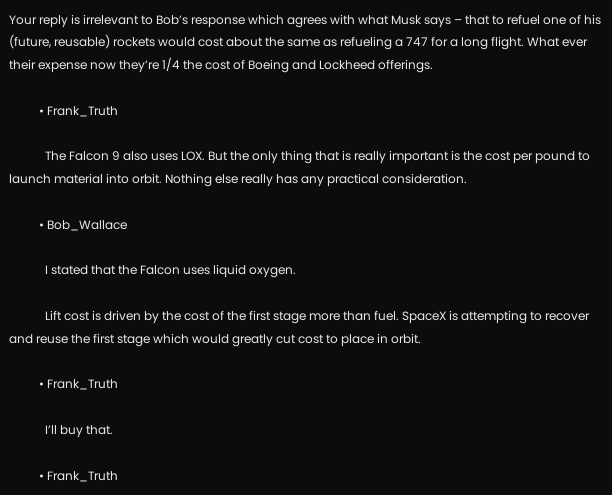Your reply is irrelevant to Bob’s response which agrees with what Musk says – that to refuel one of his (future, reusable) rockets would cost about the same as refueling a 747 for a long flight. What ever their expense now they’re 1/4 the cost of Boeing and Lockheed offerings.

          • Frank_Truth

            The Falcon 9 also uses LOX. But the only thing that is really important is the cost per pound to launch material into orbit. Nothing else really has any practical consideration.

          • Bob_Wallace

            I stated that the Falcon uses liquid oxygen.

            Lift cost is driven by the cost of the first stage more than fuel. SpaceX is attempting to recover and reuse the first stage which would greatly cut cost to place in orbit.

          • Frank_Truth

            I’ll buy that.

          • Frank_Truth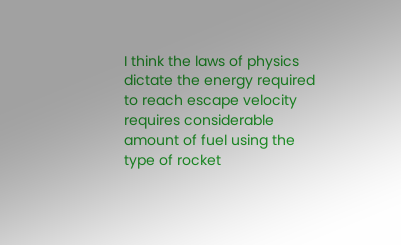I think the laws of physics dictate the energy required to reach escape velocity requires considerable amount of fuel using the type of rocket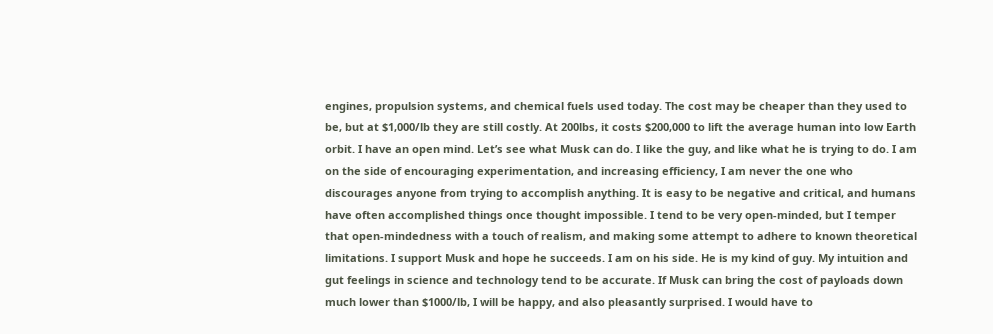engines, propulsion systems, and chemical fuels used today. The cost may be cheaper than they used to be, but at $1,000/lb they are still costly. At 200lbs, it costs $200,000 to lift the average human into low Earth orbit. I have an open mind. Let’s see what Musk can do. I like the guy, and like what he is trying to do. I am on the side of encouraging experimentation, and increasing efficiency, I am never the one who discourages anyone from trying to accomplish anything. It is easy to be negative and critical, and humans have often accomplished things once thought impossible. I tend to be very open-minded, but I temper that open-mindedness with a touch of realism, and making some attempt to adhere to known theoretical limitations. I support Musk and hope he succeeds. I am on his side. He is my kind of guy. My intuition and gut feelings in science and technology tend to be accurate. If Musk can bring the cost of payloads down much lower than $1000/lb, I will be happy, and also pleasantly surprised. I would have to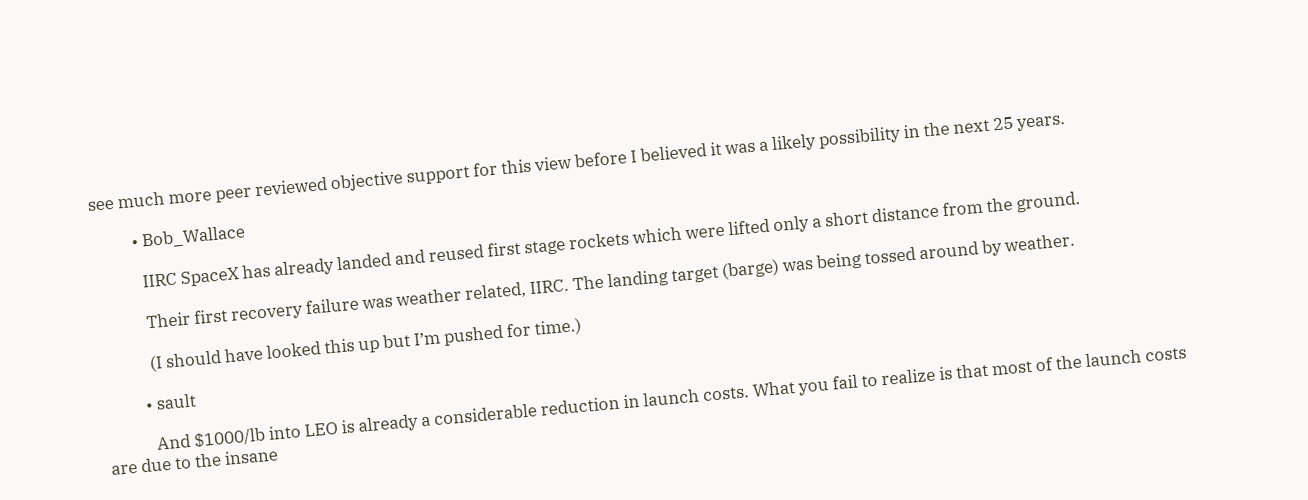see much more peer reviewed objective support for this view before I believed it was a likely possibility in the next 25 years.

          • Bob_Wallace

            IIRC SpaceX has already landed and reused first stage rockets which were lifted only a short distance from the ground.

            Their first recovery failure was weather related, IIRC. The landing target (barge) was being tossed around by weather.

            (I should have looked this up but I’m pushed for time.)

          • sault

            And $1000/lb into LEO is already a considerable reduction in launch costs. What you fail to realize is that most of the launch costs are due to the insane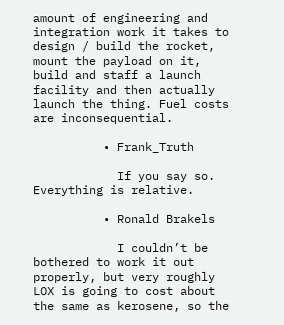amount of engineering and integration work it takes to design / build the rocket, mount the payload on it, build and staff a launch facility and then actually launch the thing. Fuel costs are inconsequential.

          • Frank_Truth

            If you say so. Everything is relative.

          • Ronald Brakels

            I couldn’t be bothered to work it out properly, but very roughly LOX is going to cost about the same as kerosene, so the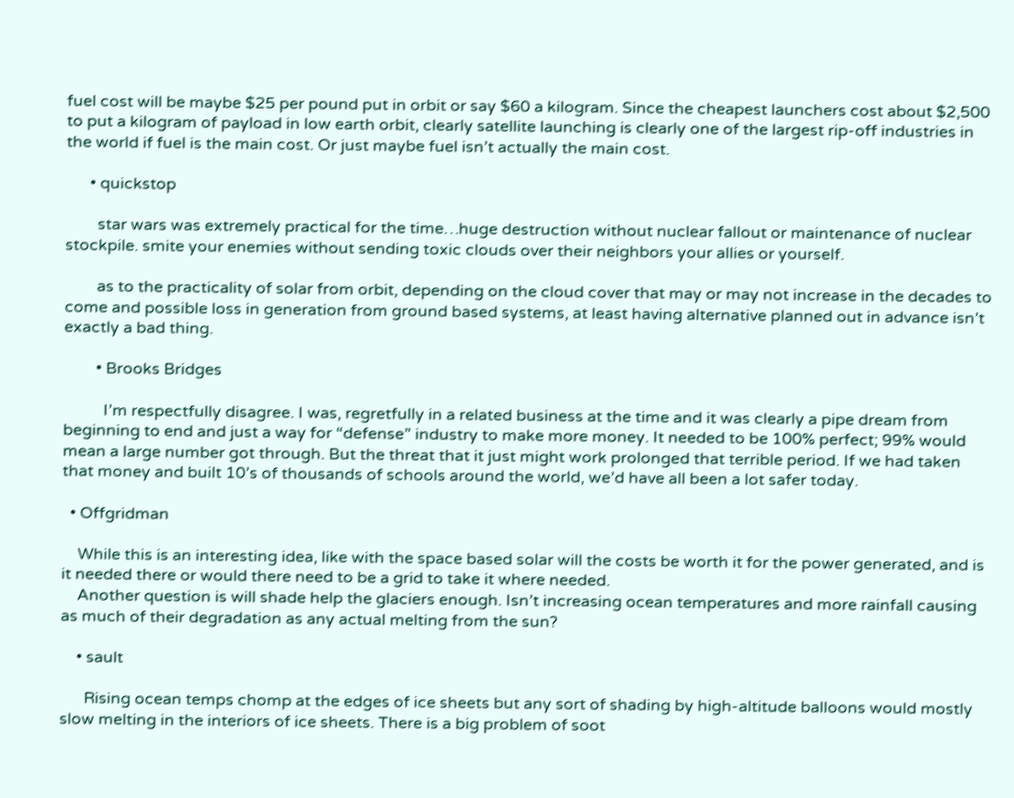fuel cost will be maybe $25 per pound put in orbit or say $60 a kilogram. Since the cheapest launchers cost about $2,500 to put a kilogram of payload in low earth orbit, clearly satellite launching is clearly one of the largest rip-off industries in the world if fuel is the main cost. Or just maybe fuel isn’t actually the main cost.

      • quickstop

        star wars was extremely practical for the time…huge destruction without nuclear fallout or maintenance of nuclear stockpile. smite your enemies without sending toxic clouds over their neighbors your allies or yourself.

        as to the practicality of solar from orbit, depending on the cloud cover that may or may not increase in the decades to come and possible loss in generation from ground based systems, at least having alternative planned out in advance isn’t exactly a bad thing.

        • Brooks Bridges

          I’m respectfully disagree. I was, regretfully in a related business at the time and it was clearly a pipe dream from beginning to end and just a way for “defense” industry to make more money. It needed to be 100% perfect; 99% would mean a large number got through. But the threat that it just might work prolonged that terrible period. If we had taken that money and built 10’s of thousands of schools around the world, we’d have all been a lot safer today.

  • Offgridman

    While this is an interesting idea, like with the space based solar will the costs be worth it for the power generated, and is it needed there or would there need to be a grid to take it where needed.
    Another question is will shade help the glaciers enough. Isn’t increasing ocean temperatures and more rainfall causing as much of their degradation as any actual melting from the sun?

    • sault

      Rising ocean temps chomp at the edges of ice sheets but any sort of shading by high-altitude balloons would mostly slow melting in the interiors of ice sheets. There is a big problem of soot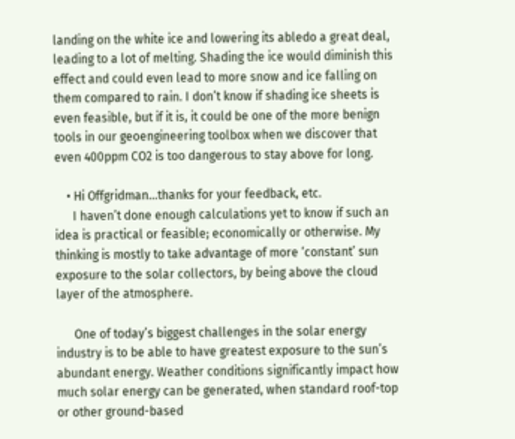landing on the white ice and lowering its abledo a great deal, leading to a lot of melting. Shading the ice would diminish this effect and could even lead to more snow and ice falling on them compared to rain. I don’t know if shading ice sheets is even feasible, but if it is, it could be one of the more benign tools in our geoengineering toolbox when we discover that even 400ppm CO2 is too dangerous to stay above for long.

    • Hi Offgridman…thanks for your feedback, etc.
      I haven’t done enough calculations yet to know if such an idea is practical or feasible; economically or otherwise. My thinking is mostly to take advantage of more ‘constant’ sun exposure to the solar collectors, by being above the cloud layer of the atmosphere.

      One of today’s biggest challenges in the solar energy industry is to be able to have greatest exposure to the sun’s abundant energy. Weather conditions significantly impact how much solar energy can be generated, when standard roof-top or other ground-based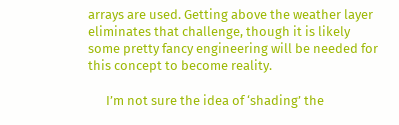arrays are used. Getting above the weather layer eliminates that challenge, though it is likely some pretty fancy engineering will be needed for this concept to become reality.

      I’m not sure the idea of ‘shading’ the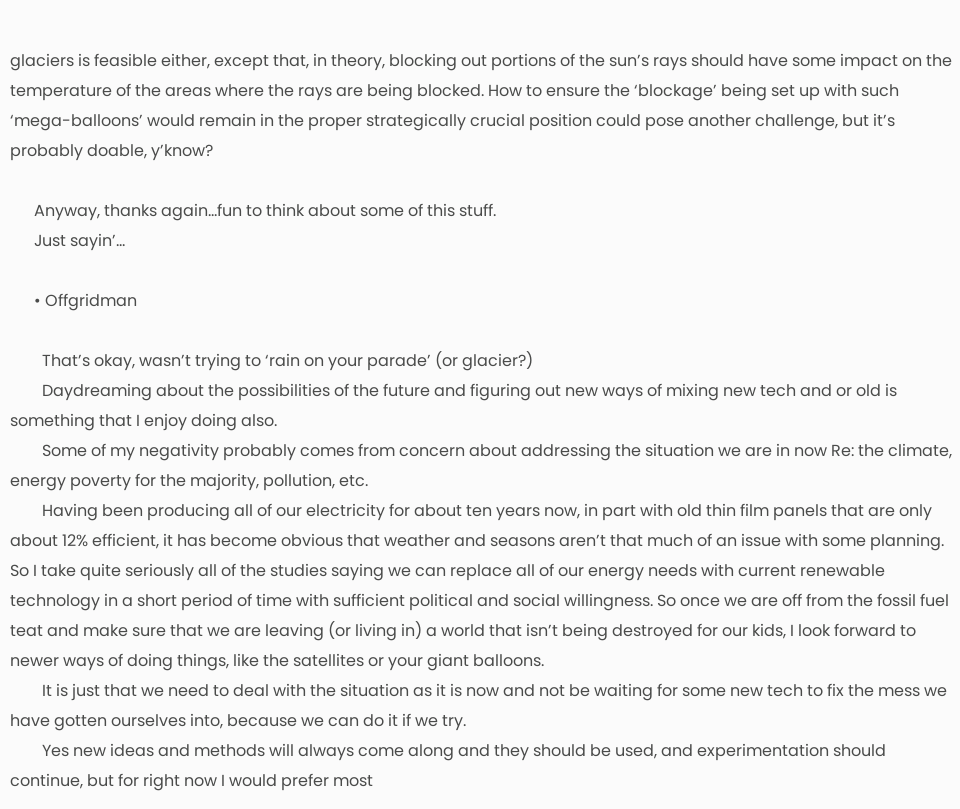glaciers is feasible either, except that, in theory, blocking out portions of the sun’s rays should have some impact on the temperature of the areas where the rays are being blocked. How to ensure the ‘blockage’ being set up with such ‘mega-balloons’ would remain in the proper strategically crucial position could pose another challenge, but it’s probably doable, y’know?

      Anyway, thanks again…fun to think about some of this stuff.
      Just sayin’…

      • Offgridman

        That’s okay, wasn’t trying to ‘rain on your parade’ (or glacier?)
        Daydreaming about the possibilities of the future and figuring out new ways of mixing new tech and or old is something that I enjoy doing also.
        Some of my negativity probably comes from concern about addressing the situation we are in now Re: the climate, energy poverty for the majority, pollution, etc.
        Having been producing all of our electricity for about ten years now, in part with old thin film panels that are only about 12% efficient, it has become obvious that weather and seasons aren’t that much of an issue with some planning. So I take quite seriously all of the studies saying we can replace all of our energy needs with current renewable technology in a short period of time with sufficient political and social willingness. So once we are off from the fossil fuel teat and make sure that we are leaving (or living in) a world that isn’t being destroyed for our kids, I look forward to newer ways of doing things, like the satellites or your giant balloons.
        It is just that we need to deal with the situation as it is now and not be waiting for some new tech to fix the mess we have gotten ourselves into, because we can do it if we try.
        Yes new ideas and methods will always come along and they should be used, and experimentation should continue, but for right now I would prefer most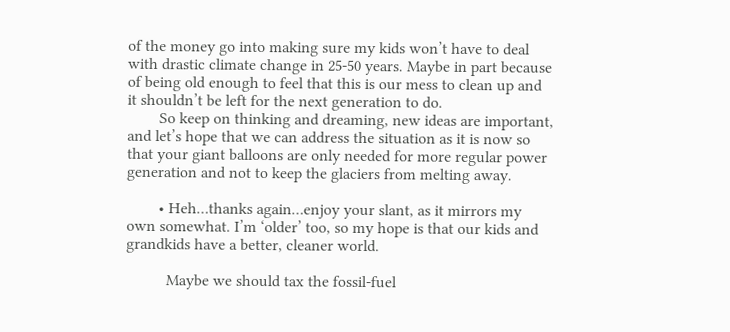of the money go into making sure my kids won’t have to deal with drastic climate change in 25-50 years. Maybe in part because of being old enough to feel that this is our mess to clean up and it shouldn’t be left for the next generation to do.
        So keep on thinking and dreaming, new ideas are important, and let’s hope that we can address the situation as it is now so that your giant balloons are only needed for more regular power generation and not to keep the glaciers from melting away.

        • Heh…thanks again…enjoy your slant, as it mirrors my own somewhat. I’m ‘older’ too, so my hope is that our kids and grandkids have a better, cleaner world.

          Maybe we should tax the fossil-fuel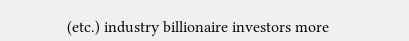(etc.) industry billionaire investors more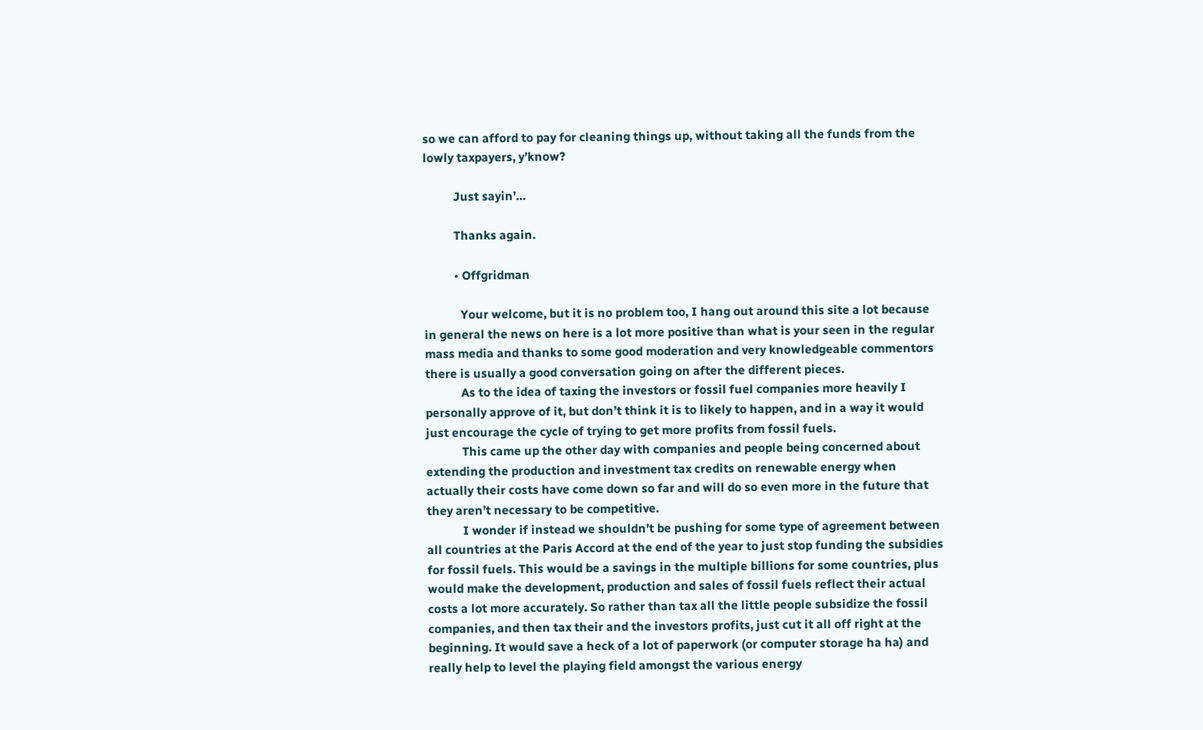so we can afford to pay for cleaning things up, without taking all the funds from the lowly taxpayers, y’know?

          Just sayin’…

          Thanks again.

          • Offgridman

            Your welcome, but it is no problem too, I hang out around this site a lot because in general the news on here is a lot more positive than what is your seen in the regular mass media and thanks to some good moderation and very knowledgeable commentors there is usually a good conversation going on after the different pieces.
            As to the idea of taxing the investors or fossil fuel companies more heavily I personally approve of it, but don’t think it is to likely to happen, and in a way it would just encourage the cycle of trying to get more profits from fossil fuels.
            This came up the other day with companies and people being concerned about extending the production and investment tax credits on renewable energy when actually their costs have come down so far and will do so even more in the future that they aren’t necessary to be competitive.
            I wonder if instead we shouldn’t be pushing for some type of agreement between all countries at the Paris Accord at the end of the year to just stop funding the subsidies for fossil fuels. This would be a savings in the multiple billions for some countries, plus would make the development, production and sales of fossil fuels reflect their actual costs a lot more accurately. So rather than tax all the little people subsidize the fossil companies, and then tax their and the investors profits, just cut it all off right at the beginning. It would save a heck of a lot of paperwork (or computer storage ha ha) and really help to level the playing field amongst the various energy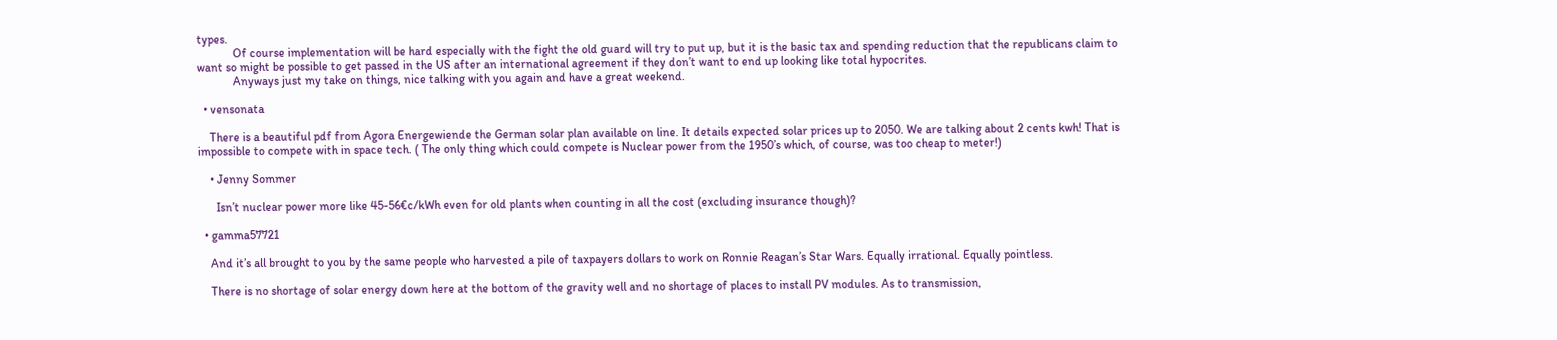types.
            Of course implementation will be hard especially with the fight the old guard will try to put up, but it is the basic tax and spending reduction that the republicans claim to want so might be possible to get passed in the US after an international agreement if they don’t want to end up looking like total hypocrites.
            Anyways just my take on things, nice talking with you again and have a great weekend.

  • vensonata

    There is a beautiful pdf from Agora Energewiende the German solar plan available on line. It details expected solar prices up to 2050. We are talking about 2 cents kwh! That is impossible to compete with in space tech. ( The only thing which could compete is Nuclear power from the 1950’s which, of course, was too cheap to meter!)

    • Jenny Sommer

      Isn’t nuclear power more like 45-56€c/kWh even for old plants when counting in all the cost (excluding insurance though)?

  • gamma57721

    And it’s all brought to you by the same people who harvested a pile of taxpayers dollars to work on Ronnie Reagan’s Star Wars. Equally irrational. Equally pointless.

    There is no shortage of solar energy down here at the bottom of the gravity well and no shortage of places to install PV modules. As to transmission,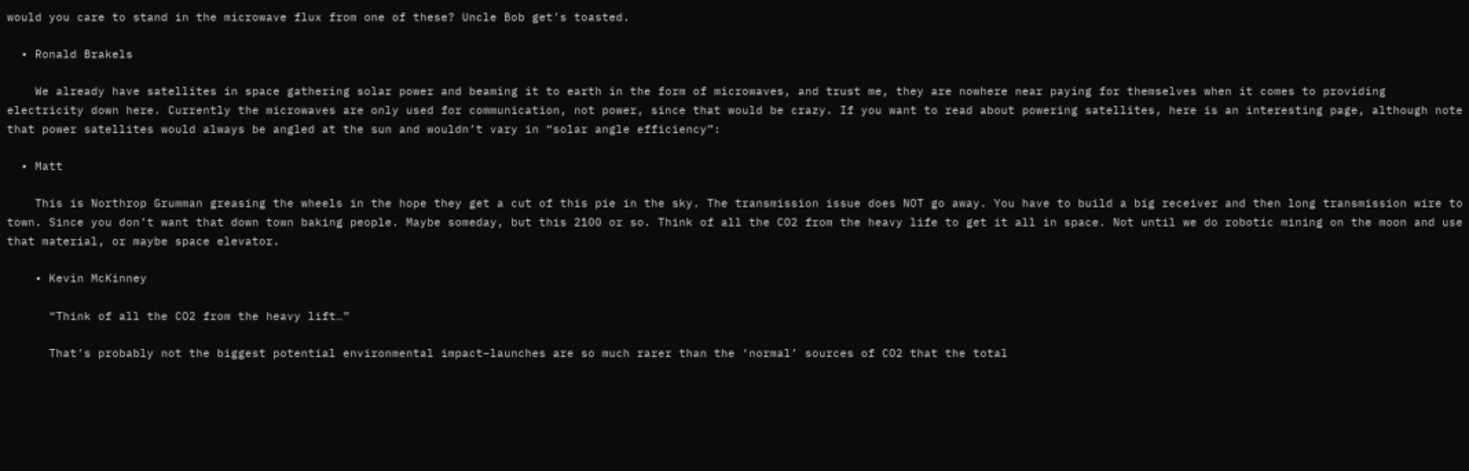would you care to stand in the microwave flux from one of these? Uncle Bob get’s toasted.

  • Ronald Brakels

    We already have satellites in space gathering solar power and beaming it to earth in the form of microwaves, and trust me, they are nowhere near paying for themselves when it comes to providing electricity down here. Currently the microwaves are only used for communication, not power, since that would be crazy. If you want to read about powering satellites, here is an interesting page, although note that power satellites would always be angled at the sun and wouldn’t vary in “solar angle efficiency”:

  • Matt

    This is Northrop Grumman greasing the wheels in the hope they get a cut of this pie in the sky. The transmission issue does NOT go away. You have to build a big receiver and then long transmission wire to town. Since you don’t want that down town baking people. Maybe someday, but this 2100 or so. Think of all the CO2 from the heavy life to get it all in space. Not until we do robotic mining on the moon and use that material, or maybe space elevator.

    • Kevin McKinney

      “Think of all the CO2 from the heavy lift…”

      That’s probably not the biggest potential environmental impact–launches are so much rarer than the ‘normal’ sources of CO2 that the total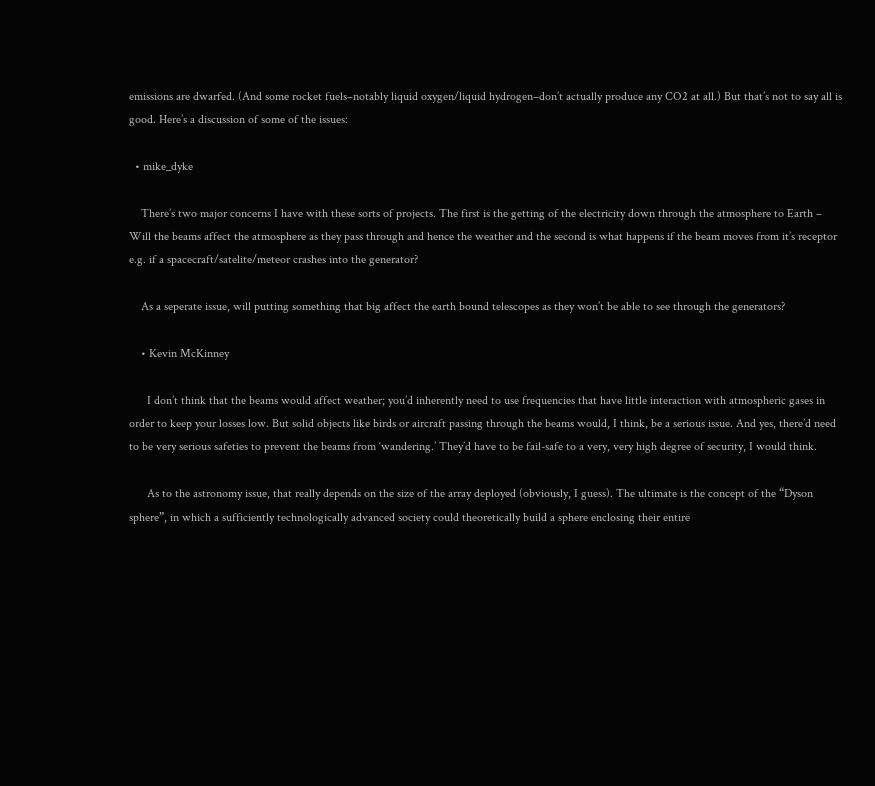emissions are dwarfed. (And some rocket fuels–notably liquid oxygen/liquid hydrogen–don’t actually produce any CO2 at all.) But that’s not to say all is good. Here’s a discussion of some of the issues:

  • mike_dyke

    There’s two major concerns I have with these sorts of projects. The first is the getting of the electricity down through the atmosphere to Earth – Will the beams affect the atmosphere as they pass through and hence the weather and the second is what happens if the beam moves from it’s receptor e.g. if a spacecraft/satelite/meteor crashes into the generator?

    As a seperate issue, will putting something that big affect the earth bound telescopes as they won’t be able to see through the generators?

    • Kevin McKinney

      I don’t think that the beams would affect weather; you’d inherently need to use frequencies that have little interaction with atmospheric gases in order to keep your losses low. But solid objects like birds or aircraft passing through the beams would, I think, be a serious issue. And yes, there’d need to be very serious safeties to prevent the beams from ‘wandering.’ They’d have to be fail-safe to a very, very high degree of security, I would think.

      As to the astronomy issue, that really depends on the size of the array deployed (obviously, I guess). The ultimate is the concept of the “Dyson sphere”, in which a sufficiently technologically advanced society could theoretically build a sphere enclosing their entire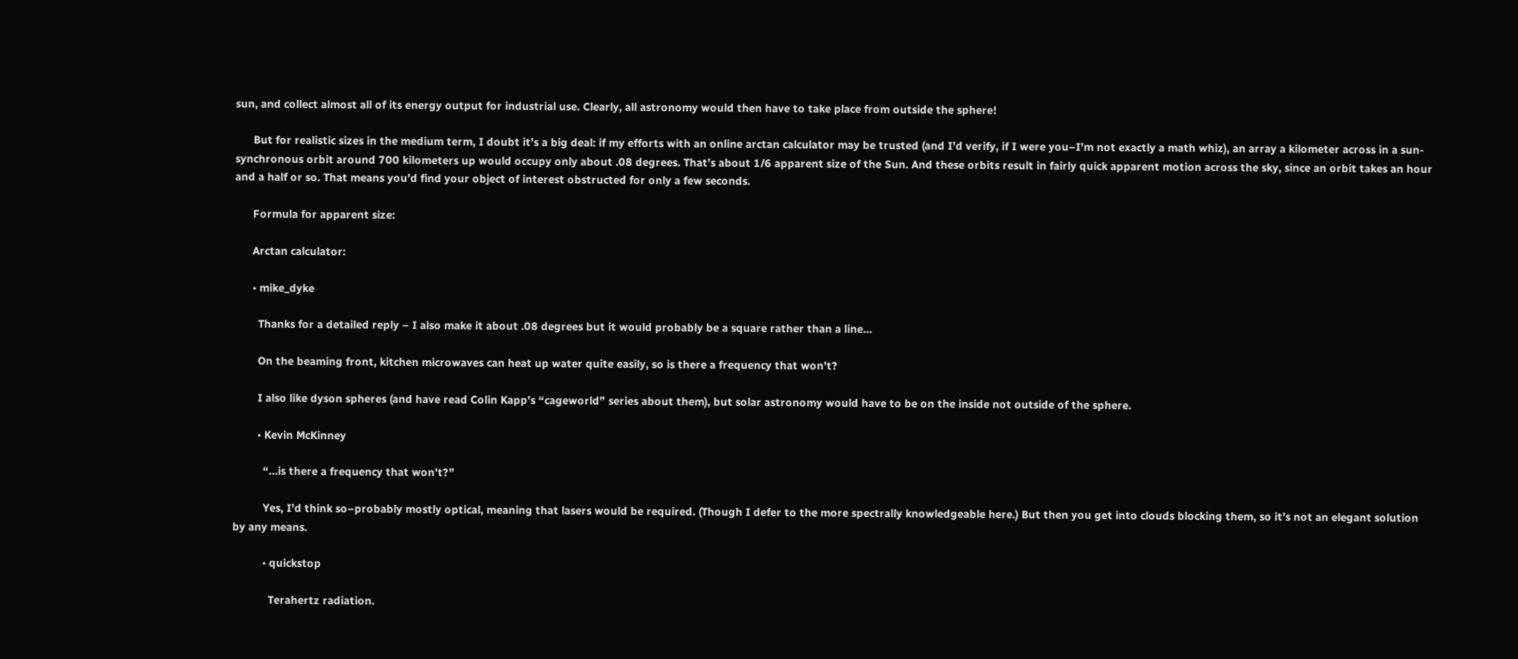sun, and collect almost all of its energy output for industrial use. Clearly, all astronomy would then have to take place from outside the sphere!

      But for realistic sizes in the medium term, I doubt it’s a big deal: if my efforts with an online arctan calculator may be trusted (and I’d verify, if I were you–I’m not exactly a math whiz), an array a kilometer across in a sun-synchronous orbit around 700 kilometers up would occupy only about .08 degrees. That’s about 1/6 apparent size of the Sun. And these orbits result in fairly quick apparent motion across the sky, since an orbit takes an hour and a half or so. That means you’d find your object of interest obstructed for only a few seconds.

      Formula for apparent size:

      Arctan calculator:

      • mike_dyke

        Thanks for a detailed reply – I also make it about .08 degrees but it would probably be a square rather than a line…

        On the beaming front, kitchen microwaves can heat up water quite easily, so is there a frequency that won’t?

        I also like dyson spheres (and have read Colin Kapp’s “cageworld” series about them), but solar astronomy would have to be on the inside not outside of the sphere.

        • Kevin McKinney

          “…is there a frequency that won’t?”

          Yes, I’d think so–probably mostly optical, meaning that lasers would be required. (Though I defer to the more spectrally knowledgeable here.) But then you get into clouds blocking them, so it’s not an elegant solution by any means.

          • quickstop

            Terahertz radiation.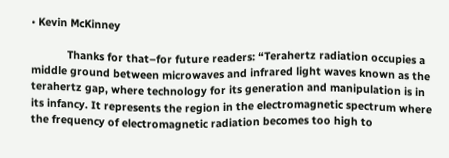• Kevin McKinney

            Thanks for that–for future readers: “Terahertz radiation occupies a middle ground between microwaves and infrared light waves known as the terahertz gap, where technology for its generation and manipulation is in its infancy. It represents the region in the electromagnetic spectrum where the frequency of electromagnetic radiation becomes too high to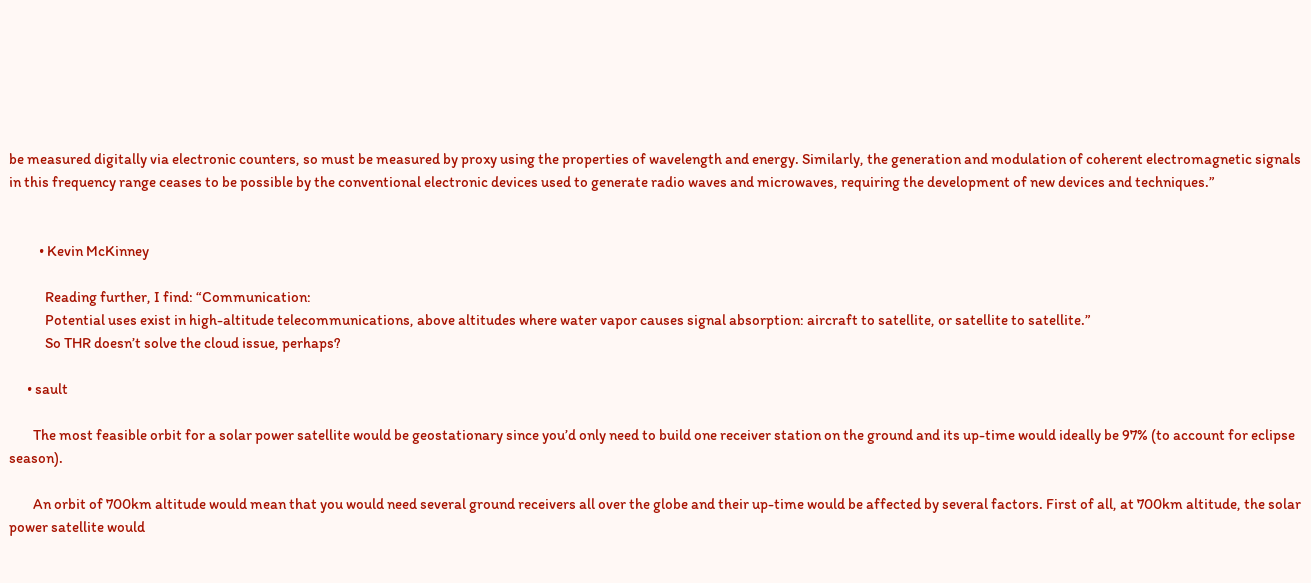be measured digitally via electronic counters, so must be measured by proxy using the properties of wavelength and energy. Similarly, the generation and modulation of coherent electromagnetic signals in this frequency range ceases to be possible by the conventional electronic devices used to generate radio waves and microwaves, requiring the development of new devices and techniques.”


          • Kevin McKinney

            Reading further, I find: “Communication:
            Potential uses exist in high-altitude telecommunications, above altitudes where water vapor causes signal absorption: aircraft to satellite, or satellite to satellite.”
            So THR doesn’t solve the cloud issue, perhaps?

      • sault

        The most feasible orbit for a solar power satellite would be geostationary since you’d only need to build one receiver station on the ground and its up-time would ideally be 97% (to account for eclipse season).

        An orbit of 700km altitude would mean that you would need several ground receivers all over the globe and their up-time would be affected by several factors. First of all, at 700km altitude, the solar power satellite would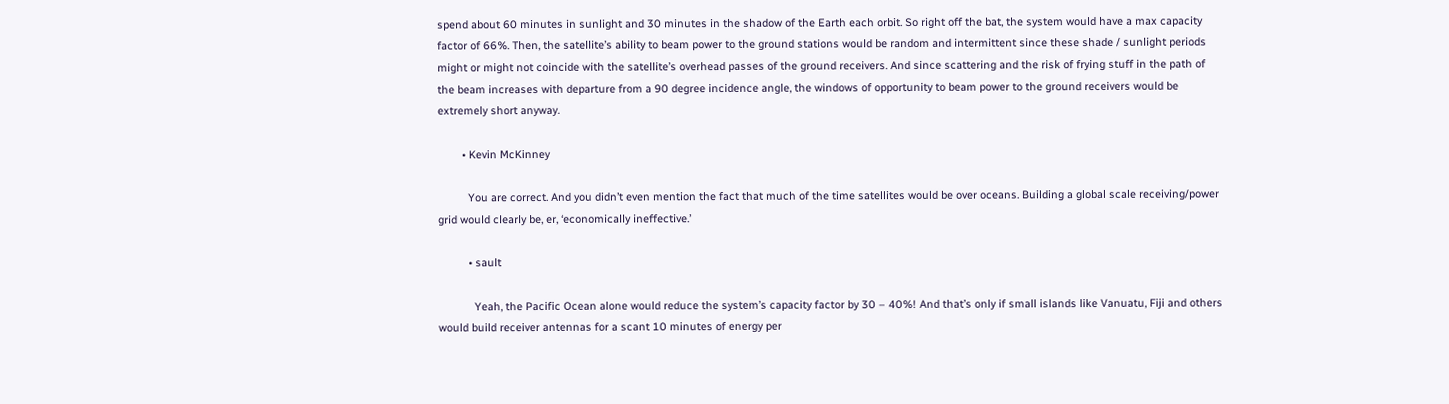spend about 60 minutes in sunlight and 30 minutes in the shadow of the Earth each orbit. So right off the bat, the system would have a max capacity factor of 66%. Then, the satellite’s ability to beam power to the ground stations would be random and intermittent since these shade / sunlight periods might or might not coincide with the satellite’s overhead passes of the ground receivers. And since scattering and the risk of frying stuff in the path of the beam increases with departure from a 90 degree incidence angle, the windows of opportunity to beam power to the ground receivers would be extremely short anyway.

        • Kevin McKinney

          You are correct. And you didn’t even mention the fact that much of the time satellites would be over oceans. Building a global scale receiving/power grid would clearly be, er, ‘economically ineffective.’

          • sault

            Yeah, the Pacific Ocean alone would reduce the system’s capacity factor by 30 – 40%! And that’s only if small islands like Vanuatu, Fiji and others would build receiver antennas for a scant 10 minutes of energy per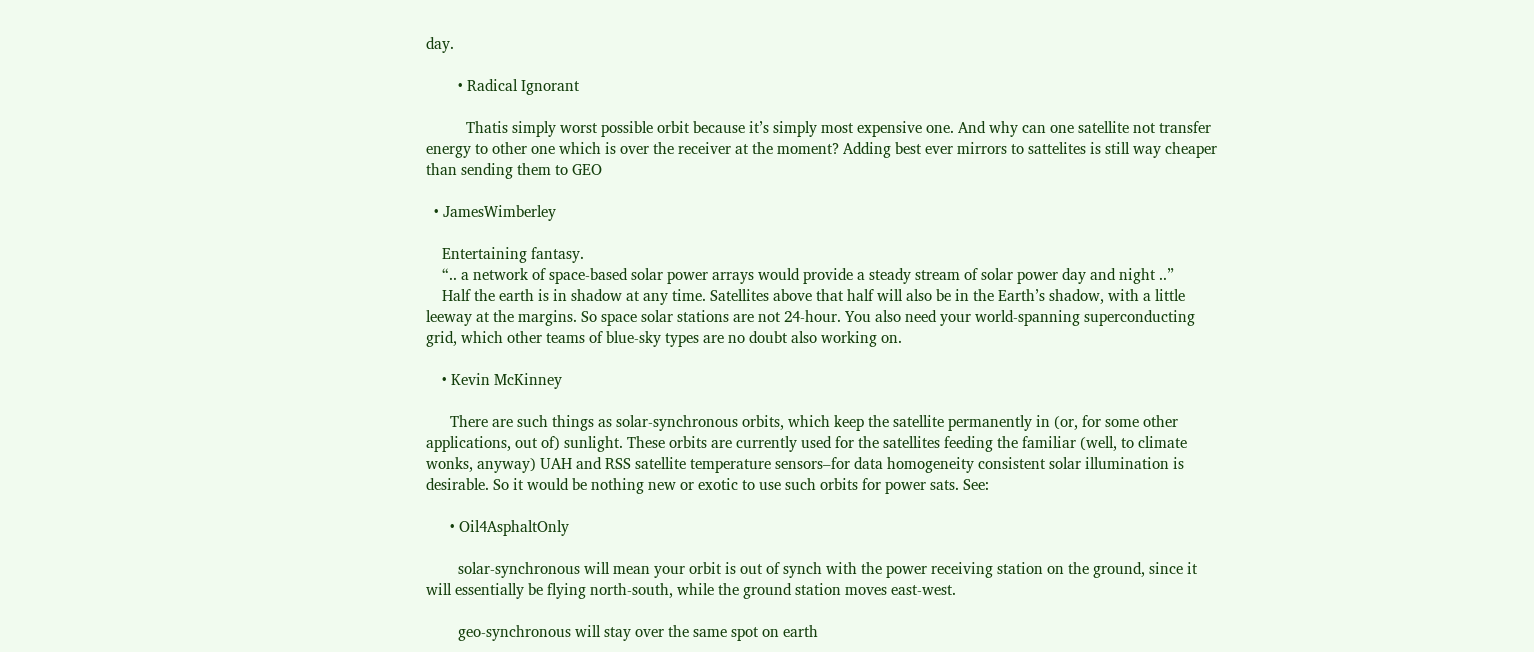day.

        • Radical Ignorant

          Thatis simply worst possible orbit because it’s simply most expensive one. And why can one satellite not transfer energy to other one which is over the receiver at the moment? Adding best ever mirrors to sattelites is still way cheaper than sending them to GEO

  • JamesWimberley

    Entertaining fantasy.
    “.. a network of space-based solar power arrays would provide a steady stream of solar power day and night ..”
    Half the earth is in shadow at any time. Satellites above that half will also be in the Earth’s shadow, with a little leeway at the margins. So space solar stations are not 24-hour. You also need your world-spanning superconducting grid, which other teams of blue-sky types are no doubt also working on.

    • Kevin McKinney

      There are such things as solar-synchronous orbits, which keep the satellite permanently in (or, for some other applications, out of) sunlight. These orbits are currently used for the satellites feeding the familiar (well, to climate wonks, anyway) UAH and RSS satellite temperature sensors–for data homogeneity consistent solar illumination is desirable. So it would be nothing new or exotic to use such orbits for power sats. See:

      • Oil4AsphaltOnly

        solar-synchronous will mean your orbit is out of synch with the power receiving station on the ground, since it will essentially be flying north-south, while the ground station moves east-west.

        geo-synchronous will stay over the same spot on earth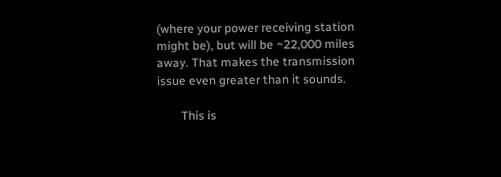(where your power receiving station might be), but will be ~22,000 miles away. That makes the transmission issue even greater than it sounds.

        This is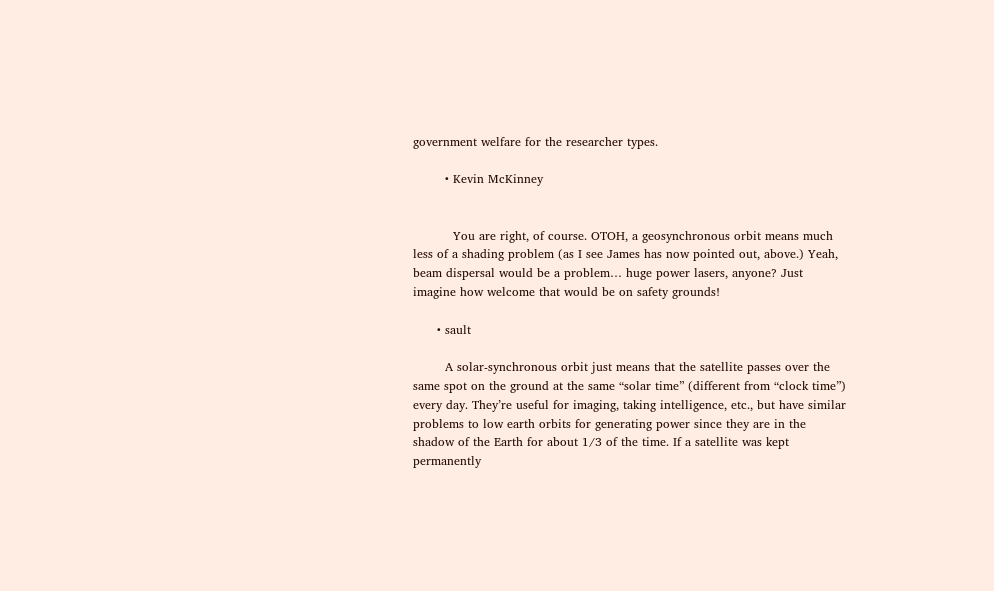government welfare for the researcher types.

        • Kevin McKinney


          You are right, of course. OTOH, a geosynchronous orbit means much less of a shading problem (as I see James has now pointed out, above.) Yeah, beam dispersal would be a problem… huge power lasers, anyone? Just imagine how welcome that would be on safety grounds!

      • sault

        A solar-synchronous orbit just means that the satellite passes over the same spot on the ground at the same “solar time” (different from “clock time”) every day. They’re useful for imaging, taking intelligence, etc., but have similar problems to low earth orbits for generating power since they are in the shadow of the Earth for about 1/3 of the time. If a satellite was kept permanently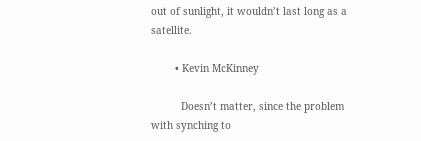out of sunlight, it wouldn’t last long as a satellite.

        • Kevin McKinney

          Doesn’t matter, since the problem with synching to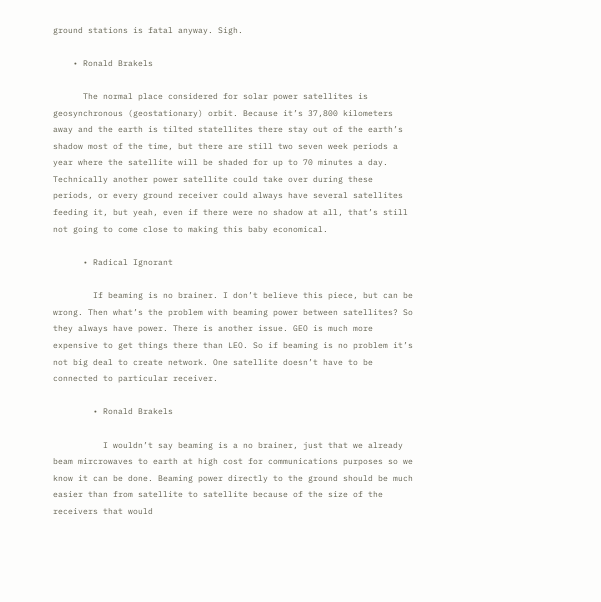ground stations is fatal anyway. Sigh.

    • Ronald Brakels

      The normal place considered for solar power satellites is geosynchronous (geostationary) orbit. Because it’s 37,800 kilometers away and the earth is tilted statellites there stay out of the earth’s shadow most of the time, but there are still two seven week periods a year where the satellite will be shaded for up to 70 minutes a day. Technically another power satellite could take over during these periods, or every ground receiver could always have several satellites feeding it, but yeah, even if there were no shadow at all, that’s still not going to come close to making this baby economical.

      • Radical Ignorant

        If beaming is no brainer. I don’t believe this piece, but can be wrong. Then what’s the problem with beaming power between satellites? So they always have power. There is another issue. GEO is much more expensive to get things there than LEO. So if beaming is no problem it’s not big deal to create network. One satellite doesn’t have to be connected to particular receiver.

        • Ronald Brakels

          I wouldn’t say beaming is a no brainer, just that we already beam mircrowaves to earth at high cost for communications purposes so we know it can be done. Beaming power directly to the ground should be much easier than from satellite to satellite because of the size of the receivers that would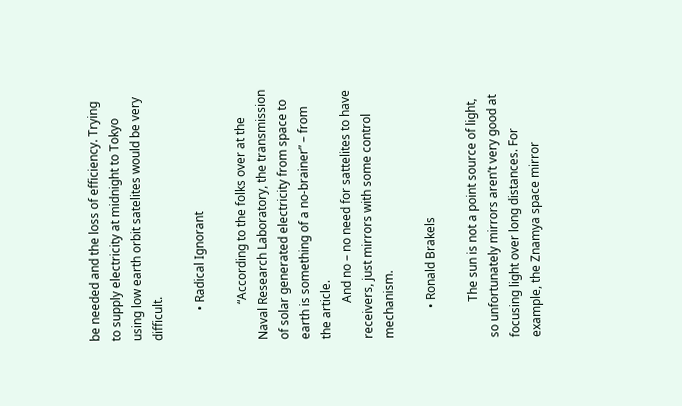be needed and the loss of efficiency. Trying to supply electricity at midnight to Tokyo using low earth orbit satelites would be very difficult.

          • Radical Ignorant

            “According to the folks over at the Naval Research Laboratory, the transmission of solar generated electricity from space to earth is something of a no-brainer” – from the article.
            And no – no need for sattelites to have receivers, just mirrors with some control mechanism.

          • Ronald Brakels

            The sun is not a point source of light, so unfortunately mirrors aren’t very good at focusing light over long distances. For example, the Znamya space mirror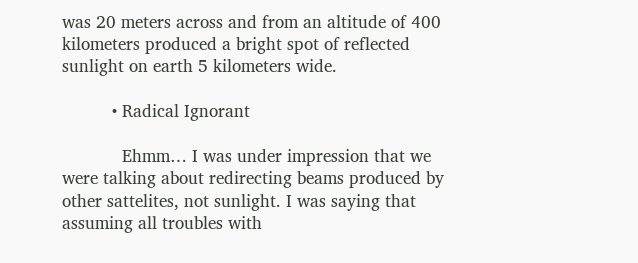was 20 meters across and from an altitude of 400 kilometers produced a bright spot of reflected sunlight on earth 5 kilometers wide.

          • Radical Ignorant

            Ehmm… I was under impression that we were talking about redirecting beams produced by other sattelites, not sunlight. I was saying that assuming all troubles with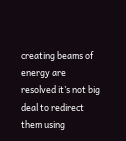creating beams of energy are resolved it’s not big deal to redirect them using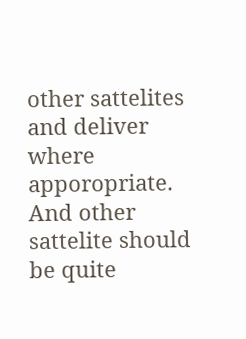other sattelites and deliver where apporopriate. And other sattelite should be quite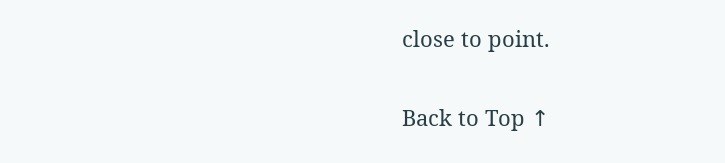close to point.

Back to Top ↑